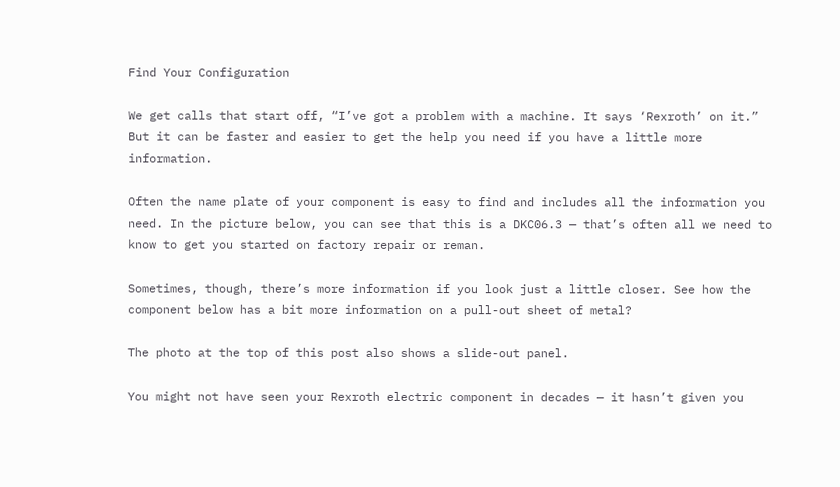Find Your Configuration

We get calls that start off, “I’ve got a problem with a machine. It says ‘Rexroth’ on it.” But it can be faster and easier to get the help you need if you have a little more information.

Often the name plate of your component is easy to find and includes all the information you need. In the picture below, you can see that this is a DKC06.3 — that’s often all we need to know to get you started on factory repair or reman.

Sometimes, though, there’s more information if you look just a little closer. See how the component below has a bit more information on a pull-out sheet of metal?

The photo at the top of this post also shows a slide-out panel.

You might not have seen your Rexroth electric component in decades — it hasn’t given you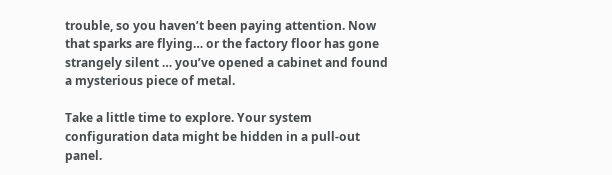trouble, so you haven’t been paying attention. Now that sparks are flying… or the factory floor has gone strangely silent … you’ve opened a cabinet and found a mysterious piece of metal.

Take a little time to explore. Your system configuration data might be hidden in a pull-out panel.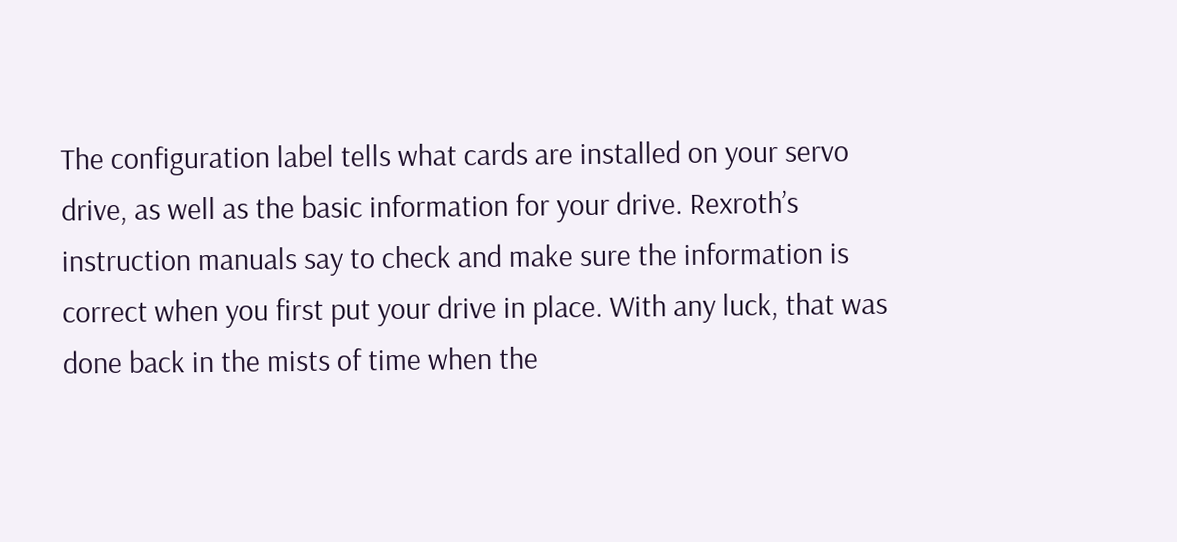The configuration label tells what cards are installed on your servo drive, as well as the basic information for your drive. Rexroth’s instruction manuals say to check and make sure the information is correct when you first put your drive in place. With any luck, that was done back in the mists of time when the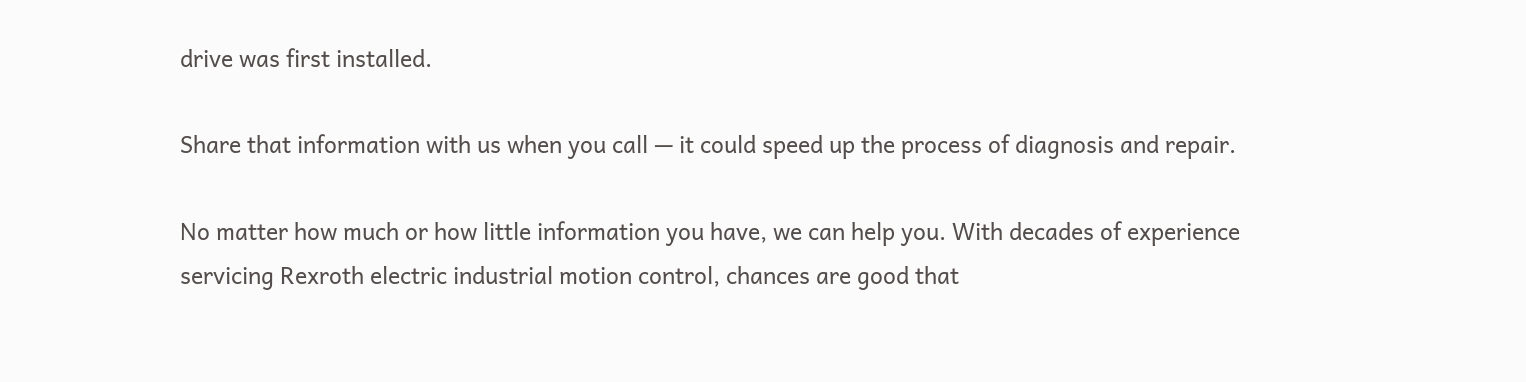drive was first installed.

Share that information with us when you call — it could speed up the process of diagnosis and repair.

No matter how much or how little information you have, we can help you. With decades of experience servicing Rexroth electric industrial motion control, chances are good that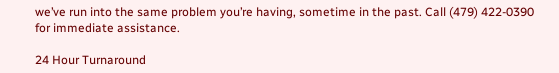we’ve run into the same problem you’re having, sometime in the past. Call (479) 422-0390 for immediate assistance.

24 Hour Turnaround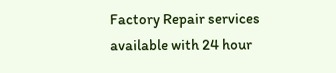Factory Repair services available with 24 hour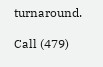turnaround.

Call (479)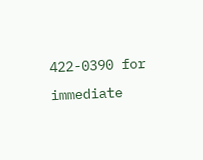422-0390 for immediate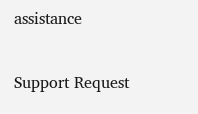assistance

Support Request